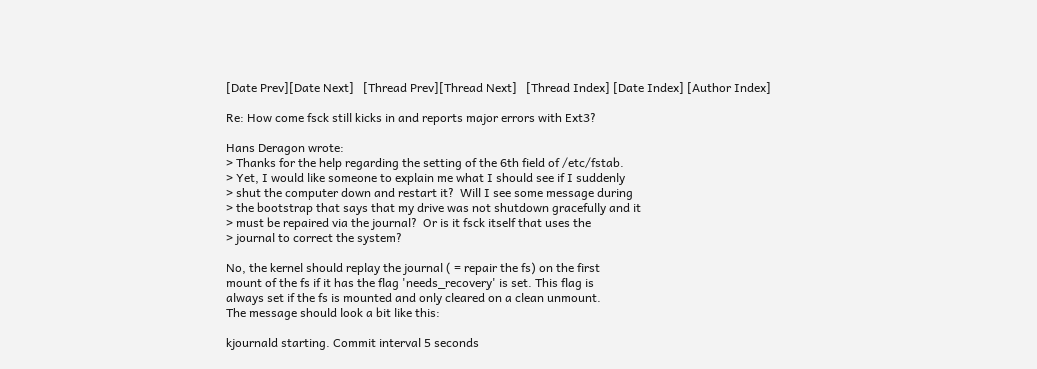[Date Prev][Date Next]   [Thread Prev][Thread Next]   [Thread Index] [Date Index] [Author Index]

Re: How come fsck still kicks in and reports major errors with Ext3?

Hans Deragon wrote:
> Thanks for the help regarding the setting of the 6th field of /etc/fstab.
> Yet, I would like someone to explain me what I should see if I suddenly
> shut the computer down and restart it?  Will I see some message during
> the bootstrap that says that my drive was not shutdown gracefully and it
> must be repaired via the journal?  Or is it fsck itself that uses the
> journal to correct the system?

No, the kernel should replay the journal ( = repair the fs) on the first
mount of the fs if it has the flag 'needs_recovery' is set. This flag is
always set if the fs is mounted and only cleared on a clean unmount.
The message should look a bit like this:

kjournald starting. Commit interval 5 seconds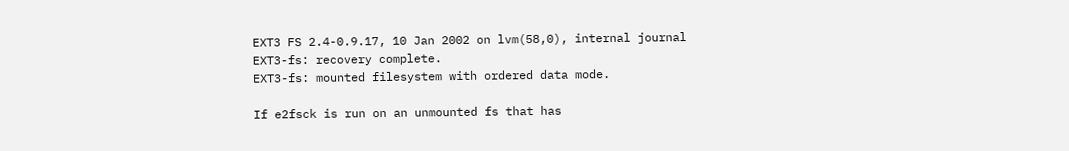EXT3 FS 2.4-0.9.17, 10 Jan 2002 on lvm(58,0), internal journal
EXT3-fs: recovery complete.
EXT3-fs: mounted filesystem with ordered data mode.

If e2fsck is run on an unmounted fs that has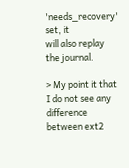'needs_recovery' set, it
will also replay the journal.

> My point it that I do not see any difference between ext2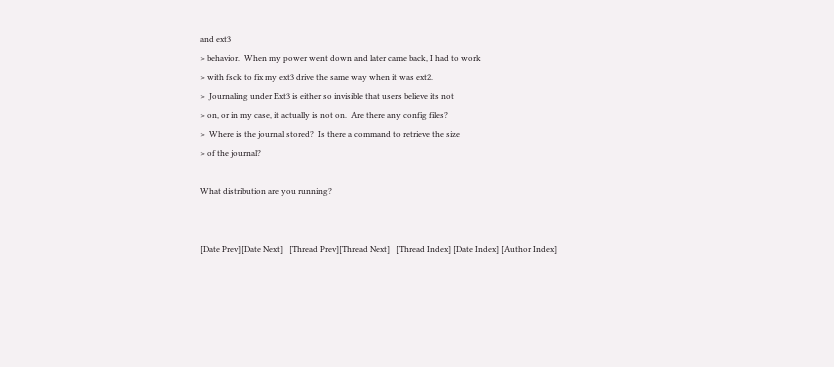and ext3
> behavior.  When my power went down and later came back, I had to work
> with fsck to fix my ext3 drive the same way when it was ext2.
>  Journaling under Ext3 is either so invisible that users believe its not
> on, or in my case, it actually is not on.  Are there any config files?
>  Where is the journal stored?  Is there a command to retrieve the size
> of the journal?

What distribution are you running?


[Date Prev][Date Next]   [Thread Prev][Thread Next]   [Thread Index] [Date Index] [Author Index]